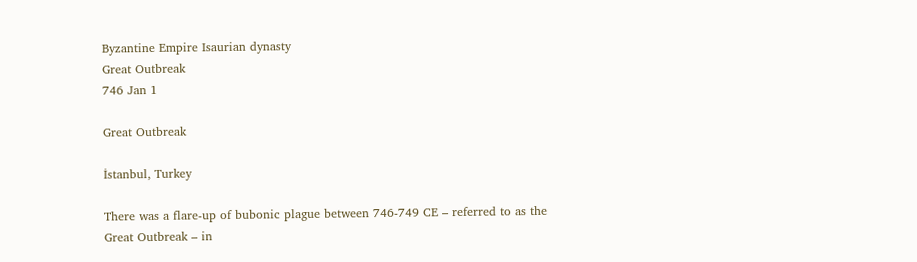Byzantine Empire Isaurian dynasty
Great Outbreak
746 Jan 1

Great Outbreak

İstanbul, Turkey

There was a flare-up of bubonic plague between 746-749 CE – referred to as the Great Outbreak – in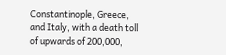Constantinople, Greece, and Italy, with a death toll of upwards of 200,000,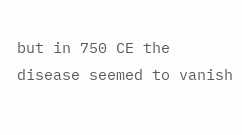but in 750 CE the disease seemed to vanish